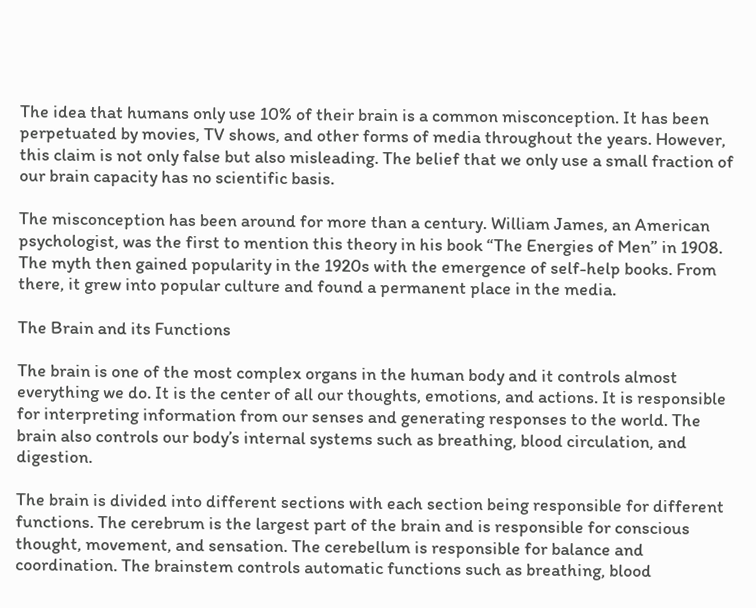The idea that humans only use 10% of their brain is a common misconception. It has been perpetuated by movies, TV shows, and other forms of media throughout the years. However, this claim is not only false but also misleading. The belief that we only use a small fraction of our brain capacity has no scientific basis.

The misconception has been around for more than a century. William James, an American psychologist, was the first to mention this theory in his book “The Energies of Men” in 1908. The myth then gained popularity in the 1920s with the emergence of self-help books. From there, it grew into popular culture and found a permanent place in the media.

The Brain and its Functions

The brain is one of the most complex organs in the human body and it controls almost everything we do. It is the center of all our thoughts, emotions, and actions. It is responsible for interpreting information from our senses and generating responses to the world. The brain also controls our body’s internal systems such as breathing, blood circulation, and digestion.

The brain is divided into different sections with each section being responsible for different functions. The cerebrum is the largest part of the brain and is responsible for conscious thought, movement, and sensation. The cerebellum is responsible for balance and coordination. The brainstem controls automatic functions such as breathing, blood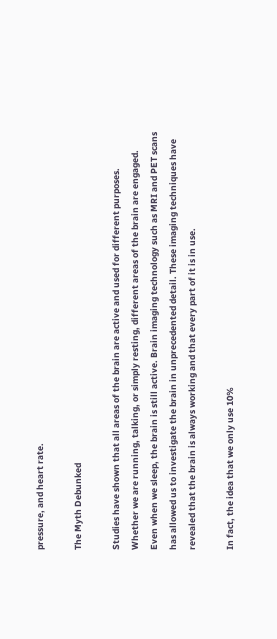pressure, and heart rate.

The Myth Debunked

Studies have shown that all areas of the brain are active and used for different purposes. Whether we are running, talking, or simply resting, different areas of the brain are engaged. Even when we sleep, the brain is still active. Brain imaging technology such as MRI and PET scans has allowed us to investigate the brain in unprecedented detail. These imaging techniques have revealed that the brain is always working and that every part of it is in use.

In fact, the idea that we only use 10%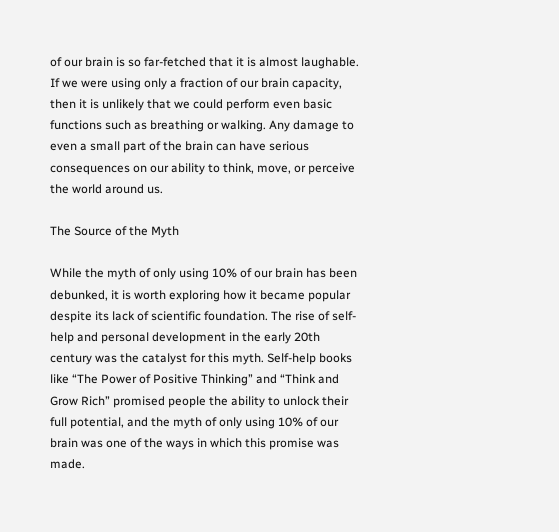of our brain is so far-fetched that it is almost laughable. If we were using only a fraction of our brain capacity, then it is unlikely that we could perform even basic functions such as breathing or walking. Any damage to even a small part of the brain can have serious consequences on our ability to think, move, or perceive the world around us.

The Source of the Myth

While the myth of only using 10% of our brain has been debunked, it is worth exploring how it became popular despite its lack of scientific foundation. The rise of self-help and personal development in the early 20th century was the catalyst for this myth. Self-help books like “The Power of Positive Thinking” and “Think and Grow Rich” promised people the ability to unlock their full potential, and the myth of only using 10% of our brain was one of the ways in which this promise was made.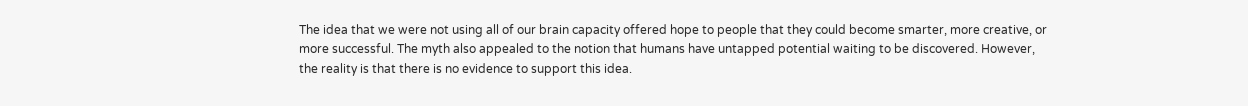The idea that we were not using all of our brain capacity offered hope to people that they could become smarter, more creative, or more successful. The myth also appealed to the notion that humans have untapped potential waiting to be discovered. However, the reality is that there is no evidence to support this idea.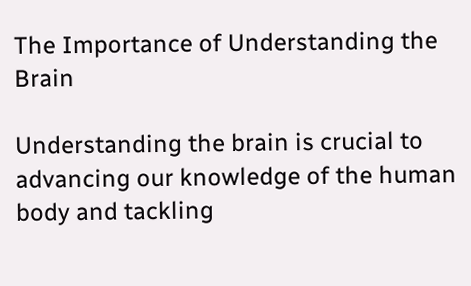The Importance of Understanding the Brain

Understanding the brain is crucial to advancing our knowledge of the human body and tackling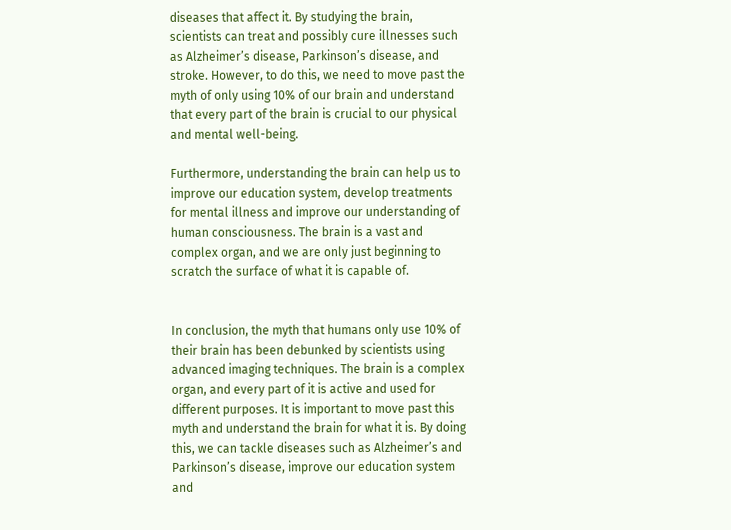diseases that affect it. By studying the brain, scientists can treat and possibly cure illnesses such as Alzheimer’s disease, Parkinson’s disease, and stroke. However, to do this, we need to move past the myth of only using 10% of our brain and understand that every part of the brain is crucial to our physical and mental well-being.

Furthermore, understanding the brain can help us to improve our education system, develop treatments for mental illness and improve our understanding of human consciousness. The brain is a vast and complex organ, and we are only just beginning to scratch the surface of what it is capable of.


In conclusion, the myth that humans only use 10% of their brain has been debunked by scientists using advanced imaging techniques. The brain is a complex organ, and every part of it is active and used for different purposes. It is important to move past this myth and understand the brain for what it is. By doing this, we can tackle diseases such as Alzheimer’s and Parkinson’s disease, improve our education system and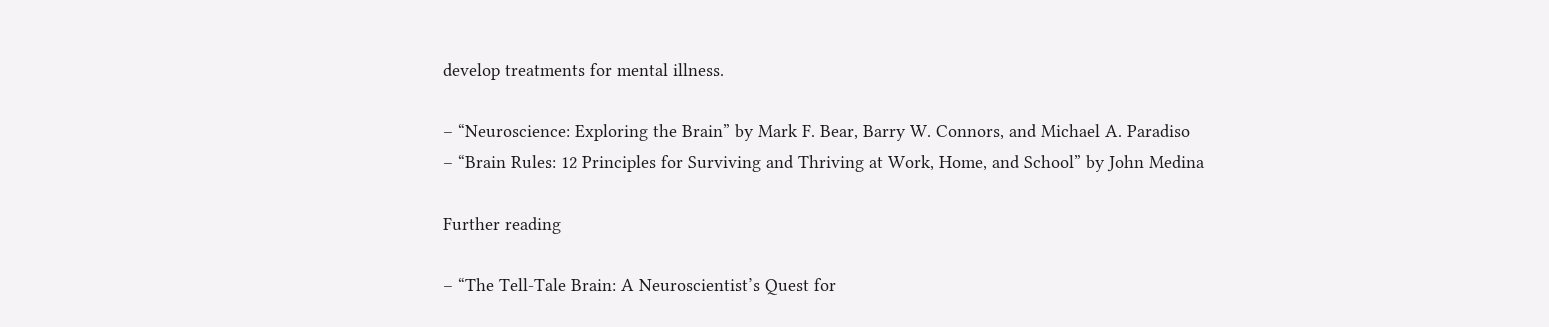develop treatments for mental illness.

– “Neuroscience: Exploring the Brain” by Mark F. Bear, Barry W. Connors, and Michael A. Paradiso
– “Brain Rules: 12 Principles for Surviving and Thriving at Work, Home, and School” by John Medina

Further reading

– “The Tell-Tale Brain: A Neuroscientist’s Quest for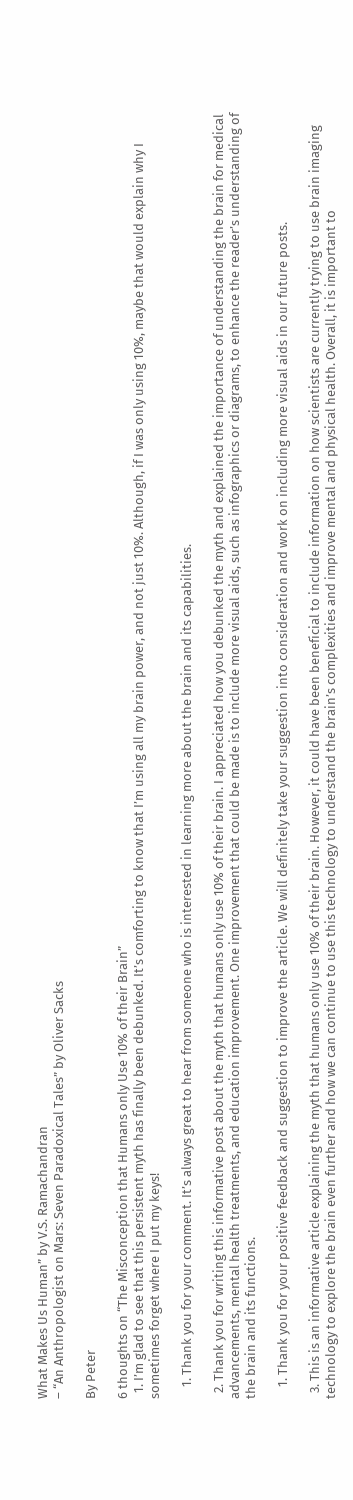What Makes Us Human” by V.S. Ramachandran
– “An Anthropologist on Mars: Seven Paradoxical Tales” by Oliver Sacks

By Peter

6 thoughts on “The Misconception that Humans only Use 10% of their Brain”
  1. I’m glad to see that this persistent myth has finally been debunked. It’s comforting to know that I’m using all my brain power, and not just 10%. Although, if I was only using 10%, maybe that would explain why I sometimes forget where I put my keys!

    1. Thank you for your comment. It’s always great to hear from someone who is interested in learning more about the brain and its capabilities.

  2. Thank you for writing this informative post about the myth that humans only use 10% of their brain. I appreciated how you debunked the myth and explained the importance of understanding the brain for medical advancements, mental health treatments, and education improvement. One improvement that could be made is to include more visual aids, such as infographics or diagrams, to enhance the reader’s understanding of the brain and its functions.

    1. Thank you for your positive feedback and suggestion to improve the article. We will definitely take your suggestion into consideration and work on including more visual aids in our future posts.

  3. This is an informative article explaining the myth that humans only use 10% of their brain. However, it could have been beneficial to include information on how scientists are currently trying to use brain imaging technology to explore the brain even further and how we can continue to use this technology to understand the brain’s complexities and improve mental and physical health. Overall, it is important to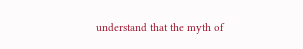understand that the myth of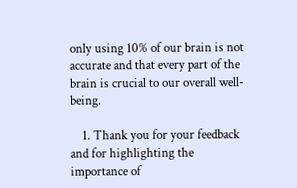only using 10% of our brain is not accurate and that every part of the brain is crucial to our overall well-being.

    1. Thank you for your feedback and for highlighting the importance of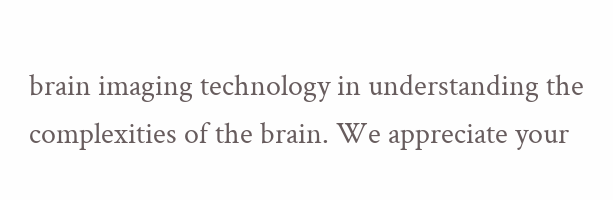brain imaging technology in understanding the complexities of the brain. We appreciate your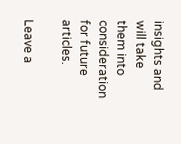insights and will take them into consideration for future articles.

Leave a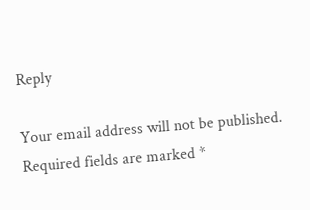Reply

Your email address will not be published. Required fields are marked *